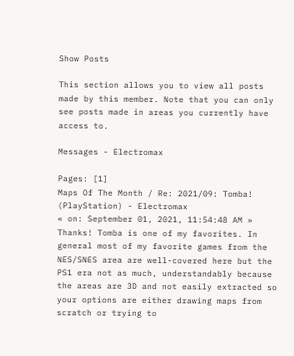Show Posts

This section allows you to view all posts made by this member. Note that you can only see posts made in areas you currently have access to.

Messages - Electromax

Pages: [1]
Maps Of The Month / Re: 2021/09: Tomba! (PlayStation) - Electromax
« on: September 01, 2021, 11:54:48 AM »
Thanks! Tomba is one of my favorites. In general most of my favorite games from the NES/SNES area are well-covered here but the PS1 era not as much, understandably because the areas are 3D and not easily extracted so your options are either drawing maps from scratch or trying to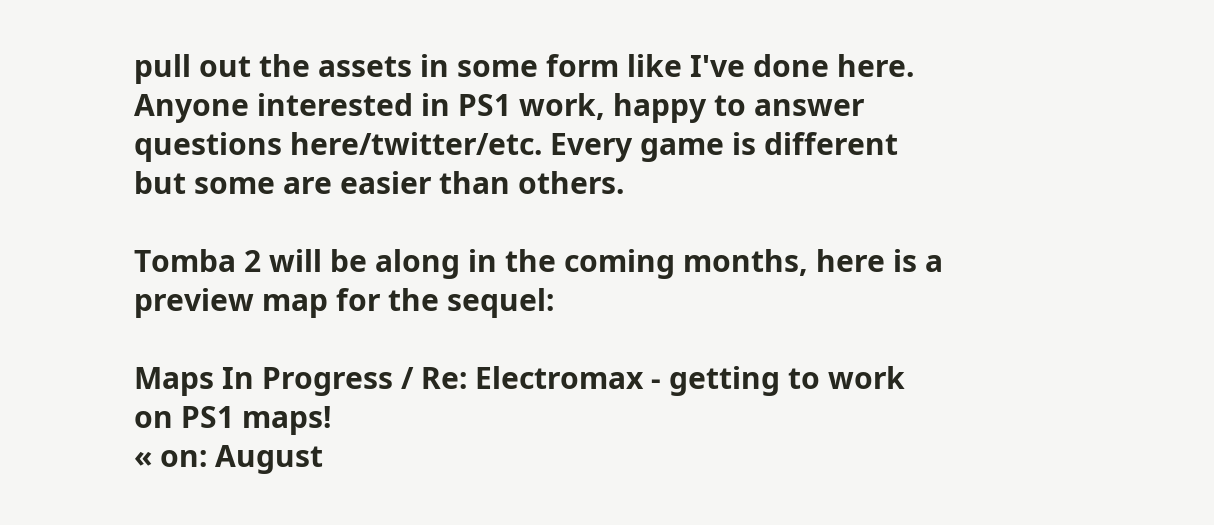pull out the assets in some form like I've done here. Anyone interested in PS1 work, happy to answer questions here/twitter/etc. Every game is different but some are easier than others.

Tomba 2 will be along in the coming months, here is a preview map for the sequel:

Maps In Progress / Re: Electromax - getting to work on PS1 maps!
« on: August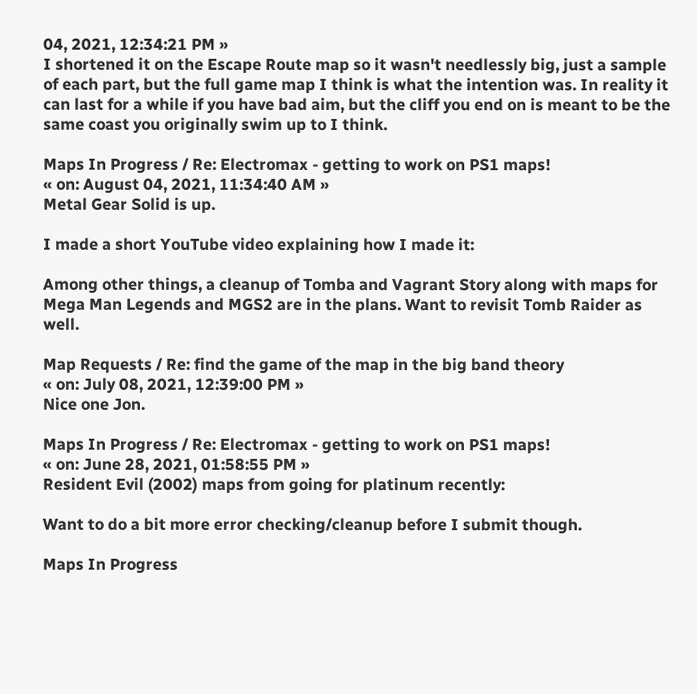04, 2021, 12:34:21 PM »
I shortened it on the Escape Route map so it wasn't needlessly big, just a sample of each part, but the full game map I think is what the intention was. In reality it can last for a while if you have bad aim, but the cliff you end on is meant to be the same coast you originally swim up to I think.

Maps In Progress / Re: Electromax - getting to work on PS1 maps!
« on: August 04, 2021, 11:34:40 AM »
Metal Gear Solid is up.

I made a short YouTube video explaining how I made it:

Among other things, a cleanup of Tomba and Vagrant Story along with maps for Mega Man Legends and MGS2 are in the plans. Want to revisit Tomb Raider as well.

Map Requests / Re: find the game of the map in the big band theory
« on: July 08, 2021, 12:39:00 PM »
Nice one Jon.

Maps In Progress / Re: Electromax - getting to work on PS1 maps!
« on: June 28, 2021, 01:58:55 PM »
Resident Evil (2002) maps from going for platinum recently:

Want to do a bit more error checking/cleanup before I submit though.

Maps In Progress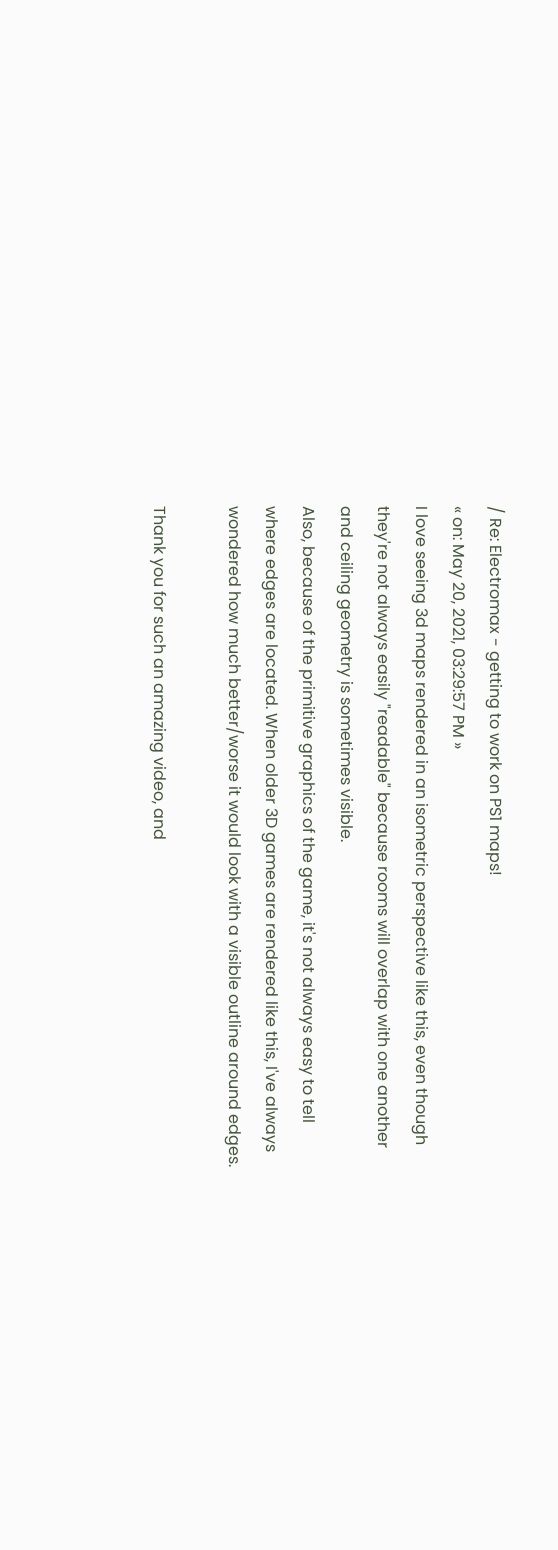/ Re: Electromax - getting to work on PS1 maps!
« on: May 20, 2021, 03:29:57 PM »
I love seeing 3d maps rendered in an isometric perspective like this, even though they're not always easily "readable" because rooms will overlap with one another and ceiling geometry is sometimes visible.
Also, because of the primitive graphics of the game, it's not always easy to tell where edges are located. When older 3D games are rendered like this, I've always wondered how much better/worse it would look with a visible outline around edges.

Thank you for such an amazing video, and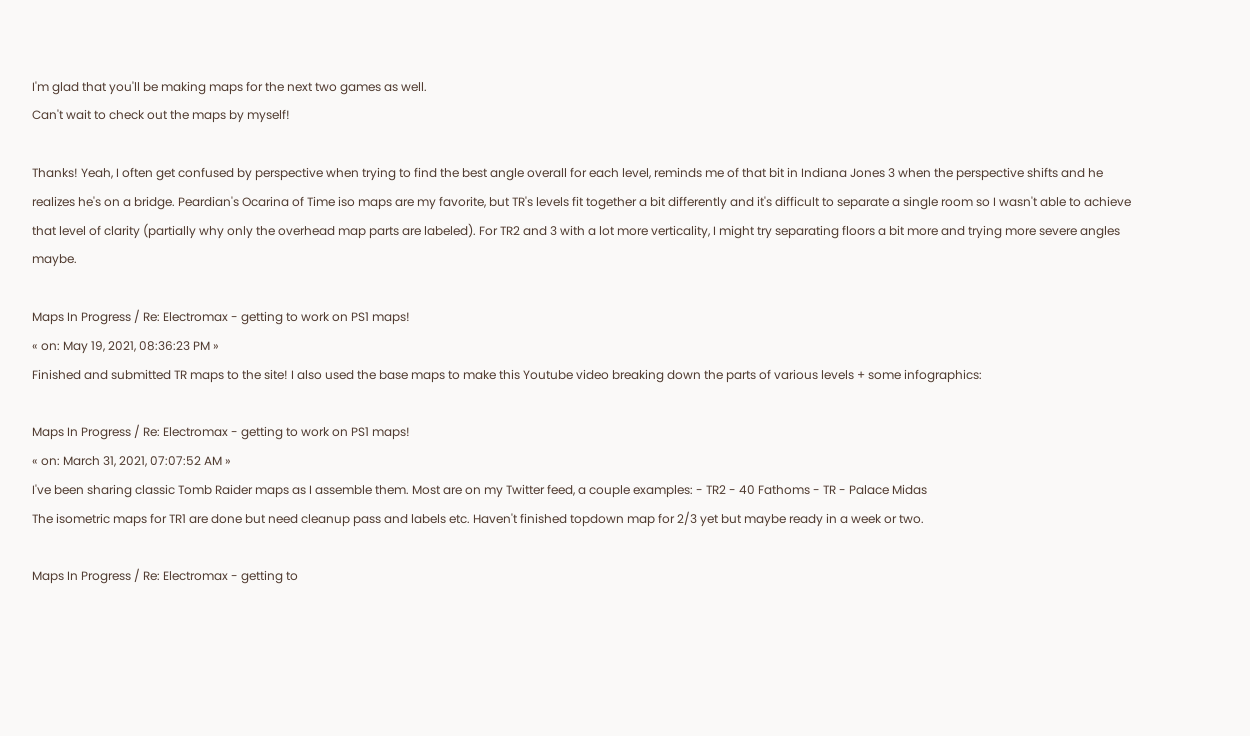I'm glad that you'll be making maps for the next two games as well.
Can't wait to check out the maps by myself!

Thanks! Yeah, I often get confused by perspective when trying to find the best angle overall for each level, reminds me of that bit in Indiana Jones 3 when the perspective shifts and he realizes he's on a bridge. Peardian's Ocarina of Time iso maps are my favorite, but TR's levels fit together a bit differently and it's difficult to separate a single room so I wasn't able to achieve that level of clarity (partially why only the overhead map parts are labeled). For TR2 and 3 with a lot more verticality, I might try separating floors a bit more and trying more severe angles maybe.

Maps In Progress / Re: Electromax - getting to work on PS1 maps!
« on: May 19, 2021, 08:36:23 PM »
Finished and submitted TR maps to the site! I also used the base maps to make this Youtube video breaking down the parts of various levels + some infographics:

Maps In Progress / Re: Electromax - getting to work on PS1 maps!
« on: March 31, 2021, 07:07:52 AM »
I've been sharing classic Tomb Raider maps as I assemble them. Most are on my Twitter feed, a couple examples: - TR2 - 40 Fathoms - TR - Palace Midas
The isometric maps for TR1 are done but need cleanup pass and labels etc. Haven't finished topdown map for 2/3 yet but maybe ready in a week or two.

Maps In Progress / Re: Electromax - getting to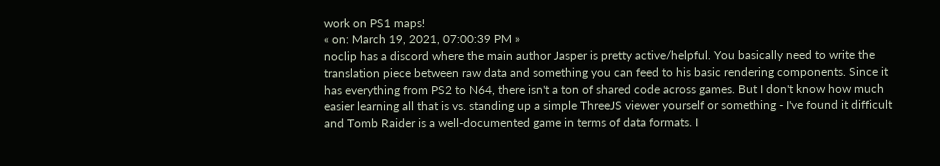work on PS1 maps!
« on: March 19, 2021, 07:00:39 PM »
noclip has a discord where the main author Jasper is pretty active/helpful. You basically need to write the translation piece between raw data and something you can feed to his basic rendering components. Since it has everything from PS2 to N64, there isn't a ton of shared code across games. But I don't know how much easier learning all that is vs. standing up a simple ThreeJS viewer yourself or something - I've found it difficult and Tomb Raider is a well-documented game in terms of data formats. I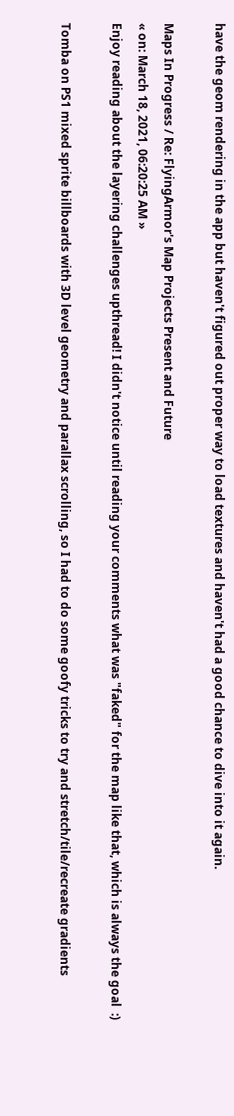have the geom rendering in the app but haven't figured out proper way to load textures and haven't had a good chance to dive into it again.

Maps In Progress / Re: FlyingArmor's Map Projects Present and Future
« on: March 18, 2021, 06:20:25 AM »
Enjoy reading about the layering challenges upthread! I didn't notice until reading your comments what was "faked" for the map like that, which is always the goal  :)

Tomba on PS1 mixed sprite billboards with 3D level geometry and parallax scrolling, so I had to do some goofy tricks to try and stretch/tile/recreate gradients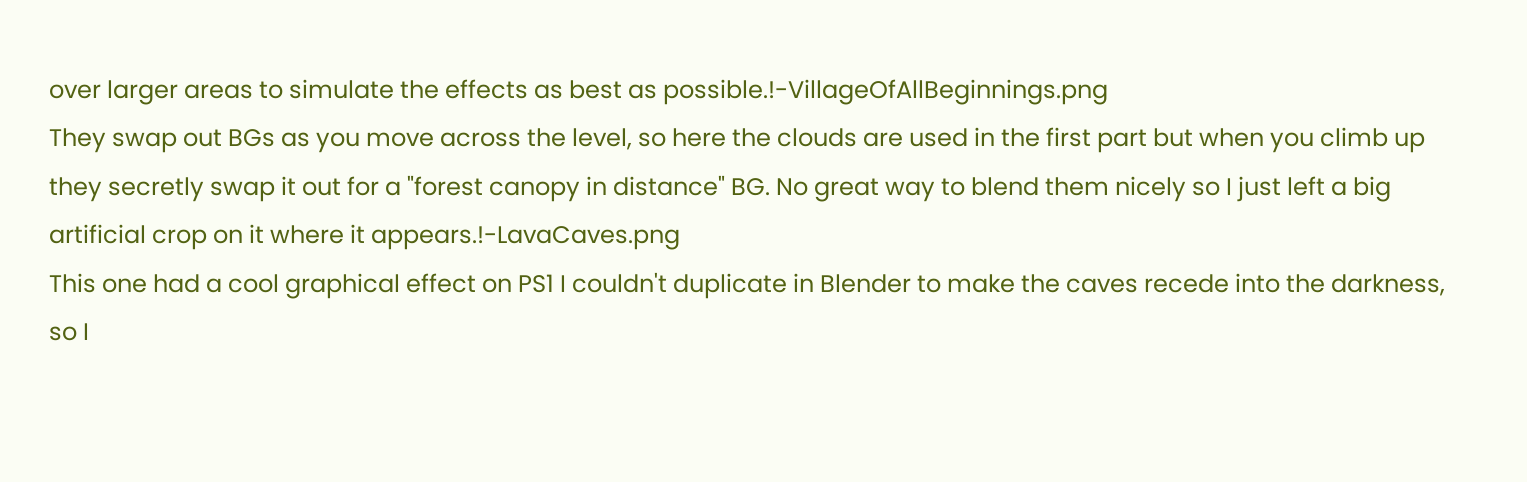over larger areas to simulate the effects as best as possible.!-VillageOfAllBeginnings.png
They swap out BGs as you move across the level, so here the clouds are used in the first part but when you climb up they secretly swap it out for a "forest canopy in distance" BG. No great way to blend them nicely so I just left a big artificial crop on it where it appears.!-LavaCaves.png
This one had a cool graphical effect on PS1 I couldn't duplicate in Blender to make the caves recede into the darkness, so I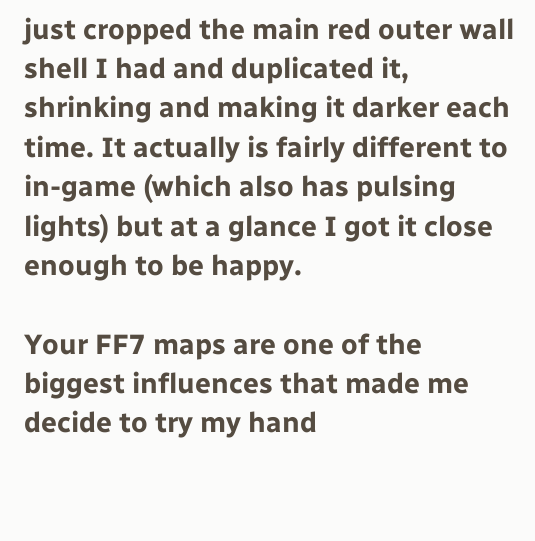just cropped the main red outer wall shell I had and duplicated it, shrinking and making it darker each time. It actually is fairly different to in-game (which also has pulsing lights) but at a glance I got it close enough to be happy.

Your FF7 maps are one of the biggest influences that made me decide to try my hand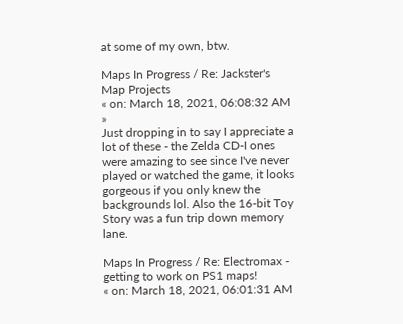at some of my own, btw.

Maps In Progress / Re: Jackster's Map Projects
« on: March 18, 2021, 06:08:32 AM »
Just dropping in to say I appreciate a lot of these - the Zelda CD-I ones were amazing to see since I've never played or watched the game, it looks gorgeous if you only knew the backgrounds lol. Also the 16-bit Toy Story was a fun trip down memory lane.

Maps In Progress / Re: Electromax - getting to work on PS1 maps!
« on: March 18, 2021, 06:01:31 AM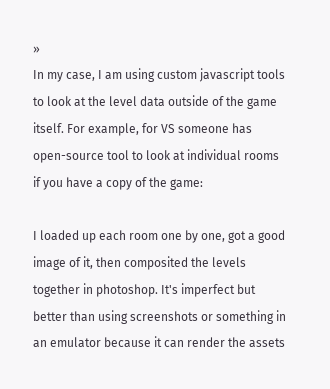»
In my case, I am using custom javascript tools to look at the level data outside of the game itself. For example, for VS someone has open-source tool to look at individual rooms if you have a copy of the game:

I loaded up each room one by one, got a good image of it, then composited the levels together in photoshop. It's imperfect but better than using screenshots or something in an emulator because it can render the assets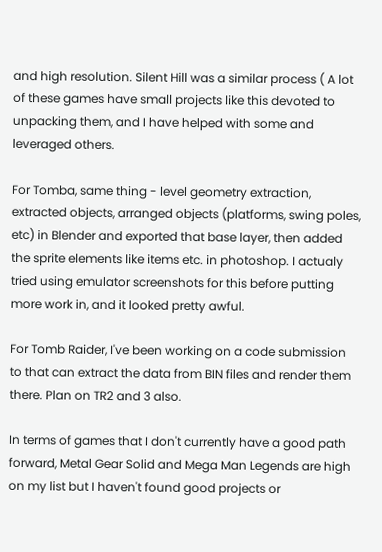and high resolution. Silent Hill was a similar process ( A lot of these games have small projects like this devoted to unpacking them, and I have helped with some and leveraged others.

For Tomba, same thing - level geometry extraction, extracted objects, arranged objects (platforms, swing poles, etc) in Blender and exported that base layer, then added the sprite elements like items etc. in photoshop. I actualy tried using emulator screenshots for this before putting more work in, and it looked pretty awful.

For Tomb Raider, I've been working on a code submission to that can extract the data from BIN files and render them there. Plan on TR2 and 3 also.

In terms of games that I don't currently have a good path forward, Metal Gear Solid and Mega Man Legends are high on my list but I haven't found good projects or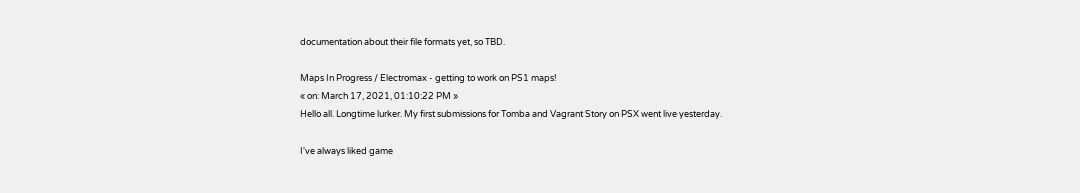documentation about their file formats yet, so TBD.

Maps In Progress / Electromax - getting to work on PS1 maps!
« on: March 17, 2021, 01:10:22 PM »
Hello all. Longtime lurker. My first submissions for Tomba and Vagrant Story on PSX went live yesterday.

I've always liked game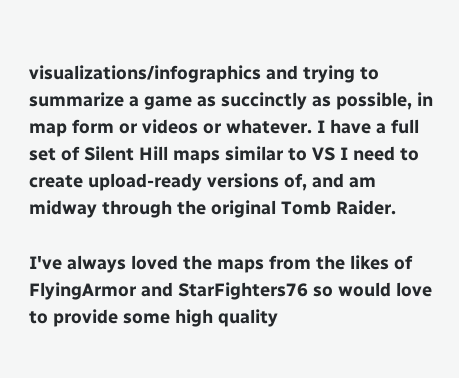visualizations/infographics and trying to summarize a game as succinctly as possible, in map form or videos or whatever. I have a full set of Silent Hill maps similar to VS I need to create upload-ready versions of, and am midway through the original Tomb Raider.

I've always loved the maps from the likes of FlyingArmor and StarFighters76 so would love to provide some high quality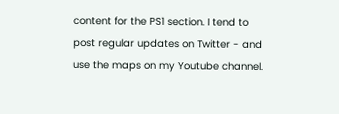content for the PS1 section. I tend to post regular updates on Twitter - and use the maps on my Youtube channel.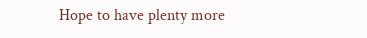Hope to have plenty more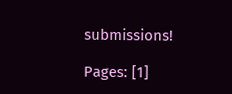submissions!

Pages: [1]